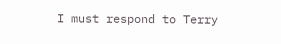I must respond to Terry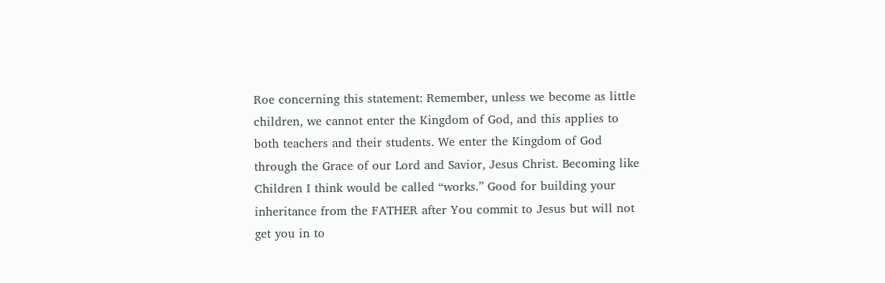Roe concerning this statement: Remember, unless we become as little children, we cannot enter the Kingdom of God, and this applies to both teachers and their students. We enter the Kingdom of God through the Grace of our Lord and Savior, Jesus Christ. Becoming like Children I think would be called “works.” Good for building your inheritance from the FATHER after You commit to Jesus but will not get you in to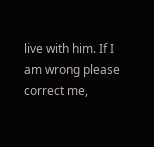live with him. If I am wrong please correct me,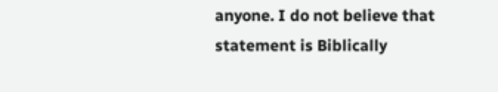anyone. I do not believe that statement is Biblically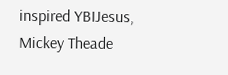inspired YBIJesus, Mickey Theade